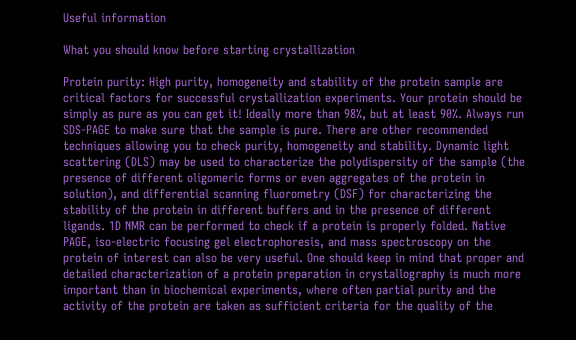Useful information

What you should know before starting crystallization

Protein purity: High purity, homogeneity and stability of the protein sample are critical factors for successful crystallization experiments. Your protein should be simply as pure as you can get it! Ideally more than 98%, but at least 90%. Always run SDS-PAGE to make sure that the sample is pure. There are other recommended techniques allowing you to check purity, homogeneity and stability. Dynamic light scattering (DLS) may be used to characterize the polydispersity of the sample (the presence of different oligomeric forms or even aggregates of the protein in solution), and differential scanning fluorometry (DSF) for characterizing the stability of the protein in different buffers and in the presence of different ligands. 1D NMR can be performed to check if a protein is properly folded. Native PAGE, iso-electric focusing gel electrophoresis, and mass spectroscopy on the protein of interest can also be very useful. One should keep in mind that proper and detailed characterization of a protein preparation in crystallography is much more important than in biochemical experiments, where often partial purity and the activity of the protein are taken as sufficient criteria for the quality of the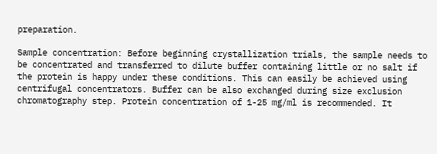preparation.

Sample concentration: Before beginning crystallization trials, the sample needs to be concentrated and transferred to dilute buffer containing little or no salt if the protein is happy under these conditions. This can easily be achieved using centrifugal concentrators. Buffer can be also exchanged during size exclusion chromatography step. Protein concentration of 1-25 mg/ml is recommended. It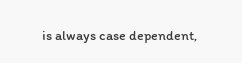is always case dependent,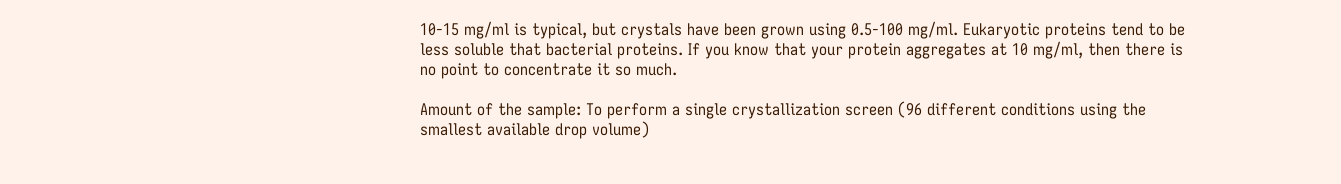10-15 mg/ml is typical, but crystals have been grown using 0.5‑100 mg/ml. Eukaryotic proteins tend to be less soluble that bacterial proteins. If you know that your protein aggregates at 10 mg/ml, then there is no point to concentrate it so much.

Amount of the sample: To perform a single crystallization screen (96 different conditions using the smallest available drop volume)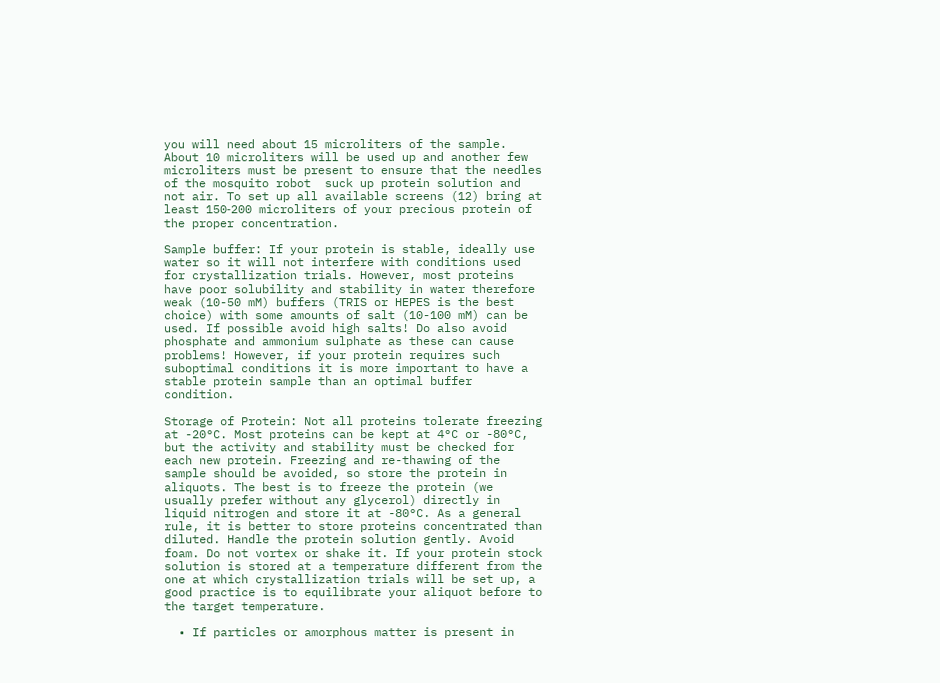you will need about 15 microliters of the sample. About 10 microliters will be used up and another few microliters must be present to ensure that the needles of the mosquito robot  suck up protein solution and not air. To set up all available screens (12) bring at least 150‑200 microliters of your precious protein of the proper concentration.

Sample buffer: If your protein is stable, ideally use water so it will not interfere with conditions used for crystallization trials. However, most proteins have poor solubility and stability in water therefore weak (10-50 mM) buffers (TRIS or HEPES is the best choice) with some amounts of salt (10-100 mM) can be used. If possible avoid high salts! Do also avoid phosphate and ammonium sulphate as these can cause problems! However, if your protein requires such suboptimal conditions it is more important to have a stable protein sample than an optimal buffer condition.

Storage of Protein: Not all proteins tolerate freezing at -20°C. Most proteins can be kept at 4°C or -80°C, but the activity and stability must be checked for each new protein. Freezing and re-thawing of the sample should be avoided, so store the protein in aliquots. The best is to freeze the protein (we usually prefer without any glycerol) directly in liquid nitrogen and store it at -80°C. As a general rule, it is better to store proteins concentrated than diluted. Handle the protein solution gently. Avoid foam. Do not vortex or shake it. If your protein stock solution is stored at a temperature different from the one at which crystallization trials will be set up, a good practice is to equilibrate your aliquot before to the target temperature.

  • If particles or amorphous matter is present in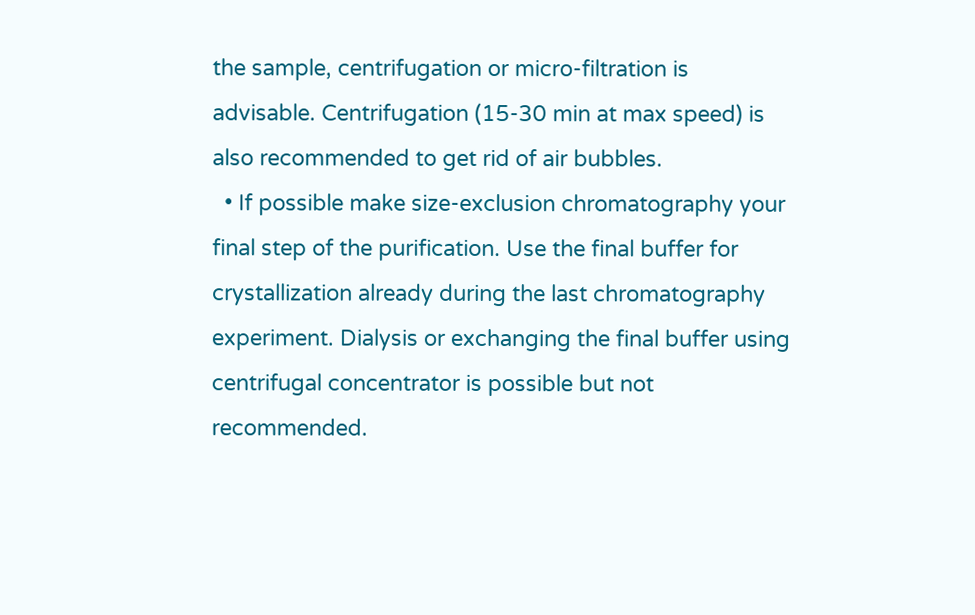the sample, centrifugation or micro-filtration is advisable. Centrifugation (15-30 min at max speed) is also recommended to get rid of air bubbles.
  • If possible make size-exclusion chromatography your final step of the purification. Use the final buffer for crystallization already during the last chromatography experiment. Dialysis or exchanging the final buffer using centrifugal concentrator is possible but not recommended.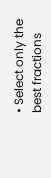• Select only the best fractions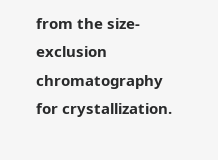from the size-exclusion chromatography for crystallization.